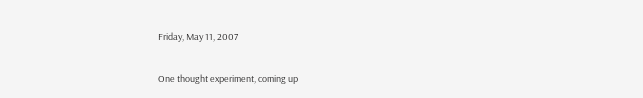Friday, May 11, 2007

One thought experiment, coming up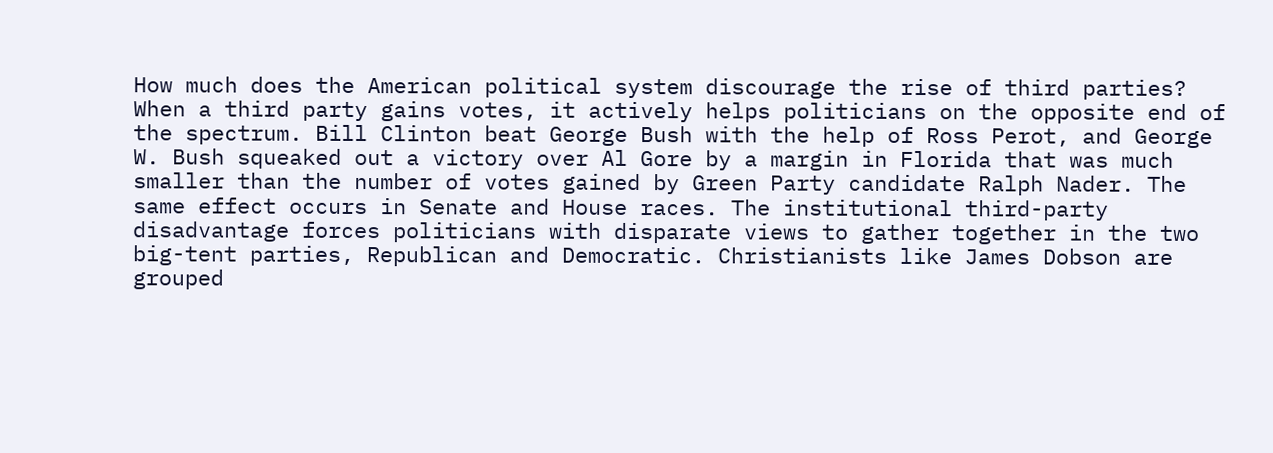How much does the American political system discourage the rise of third parties? When a third party gains votes, it actively helps politicians on the opposite end of the spectrum. Bill Clinton beat George Bush with the help of Ross Perot, and George W. Bush squeaked out a victory over Al Gore by a margin in Florida that was much smaller than the number of votes gained by Green Party candidate Ralph Nader. The same effect occurs in Senate and House races. The institutional third-party disadvantage forces politicians with disparate views to gather together in the two big-tent parties, Republican and Democratic. Christianists like James Dobson are grouped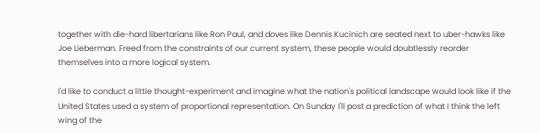together with die-hard libertarians like Ron Paul, and doves like Dennis Kucinich are seated next to uber-hawks like Joe Lieberman. Freed from the constraints of our current system, these people would doubtlessly reorder themselves into a more logical system.

I'd like to conduct a little thought-experiment and imagine what the nation's political landscape would look like if the United States used a system of proportional representation. On Sunday I'll post a prediction of what I think the left wing of the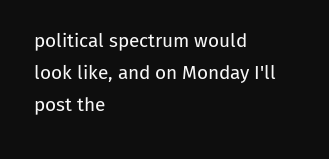political spectrum would look like, and on Monday I'll post the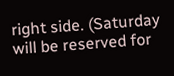right side. (Saturday will be reserved for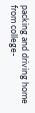packing and driving home from college-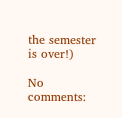the semester is over!)

No comments: